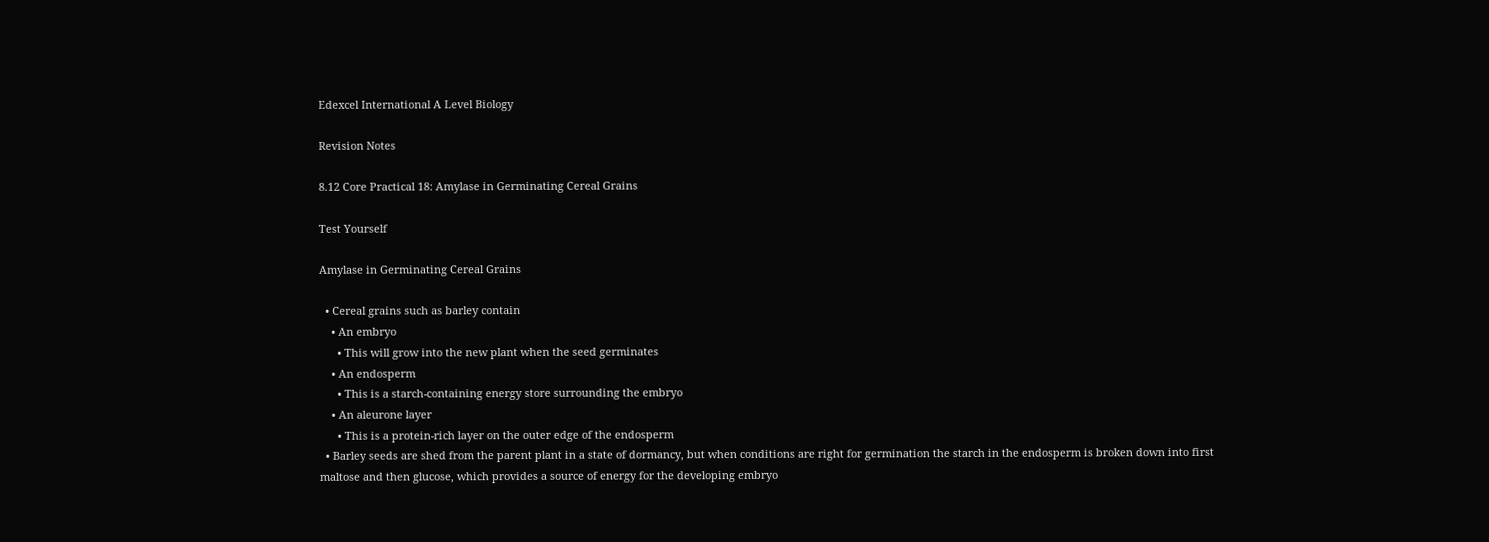Edexcel International A Level Biology

Revision Notes

8.12 Core Practical 18: Amylase in Germinating Cereal Grains

Test Yourself

Amylase in Germinating Cereal Grains

  • Cereal grains such as barley contain
    • An embryo
      • This will grow into the new plant when the seed germinates
    • An endosperm
      • This is a starch-containing energy store surrounding the embryo
    • An aleurone layer
      • This is a protein-rich layer on the outer edge of the endosperm
  • Barley seeds are shed from the parent plant in a state of dormancy, but when conditions are right for germination the starch in the endosperm is broken down into first maltose and then glucose, which provides a source of energy for the developing embryo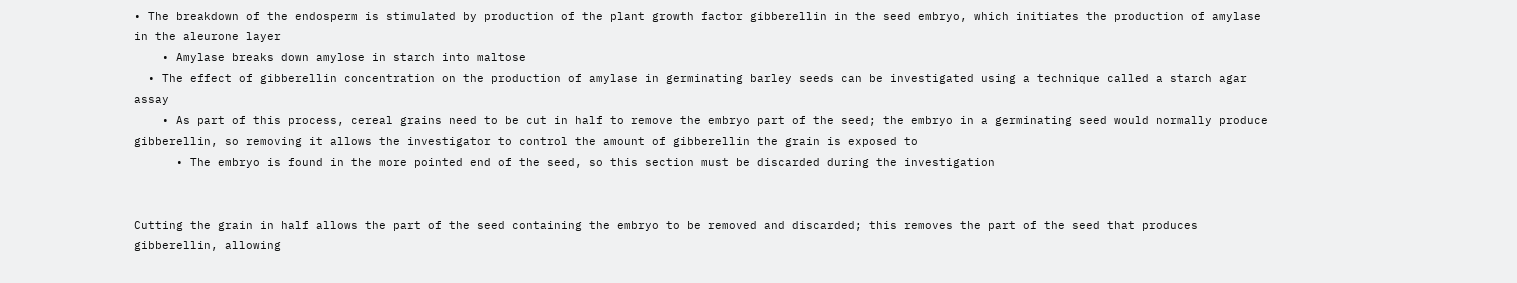• The breakdown of the endosperm is stimulated by production of the plant growth factor gibberellin in the seed embryo, which initiates the production of amylase in the aleurone layer
    • Amylase breaks down amylose in starch into maltose
  • The effect of gibberellin concentration on the production of amylase in germinating barley seeds can be investigated using a technique called a starch agar assay
    • As part of this process, cereal grains need to be cut in half to remove the embryo part of the seed; the embryo in a germinating seed would normally produce gibberellin, so removing it allows the investigator to control the amount of gibberellin the grain is exposed to
      • The embryo is found in the more pointed end of the seed, so this section must be discarded during the investigation


Cutting the grain in half allows the part of the seed containing the embryo to be removed and discarded; this removes the part of the seed that produces gibberellin, allowing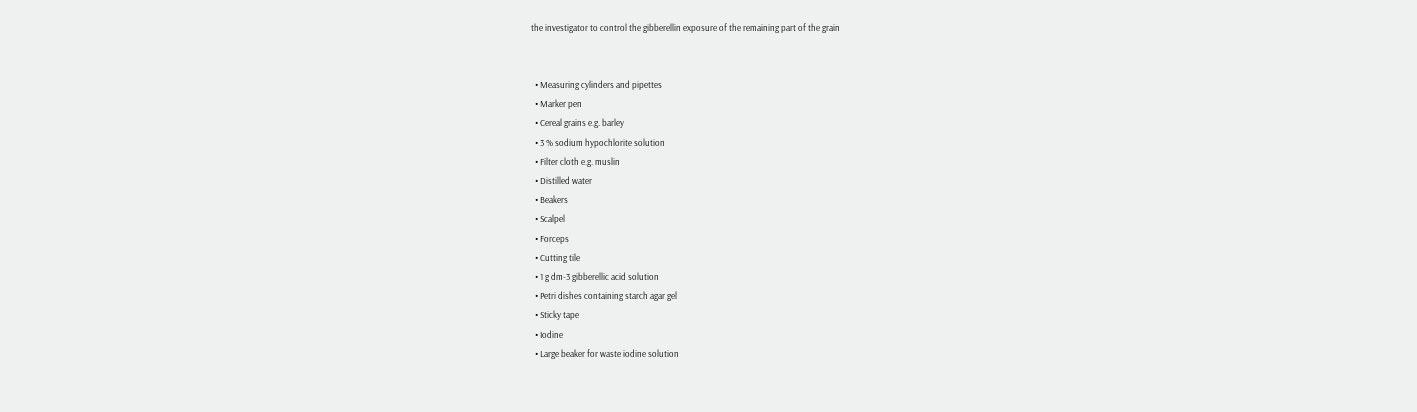the investigator to control the gibberellin exposure of the remaining part of the grain


  • Measuring cylinders and pipettes
  • Marker pen
  • Cereal grains e.g. barley
  • 3 % sodium hypochlorite solution
  • Filter cloth e.g. muslin
  • Distilled water
  • Beakers
  • Scalpel
  • Forceps
  • Cutting tile
  • 1 g dm-3 gibberellic acid solution
  • Petri dishes containing starch agar gel
  • Sticky tape
  • Iodine
  • Large beaker for waste iodine solution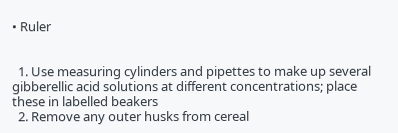• Ruler


  1. Use measuring cylinders and pipettes to make up several gibberellic acid solutions at different concentrations; place these in labelled beakers
  2. Remove any outer husks from cereal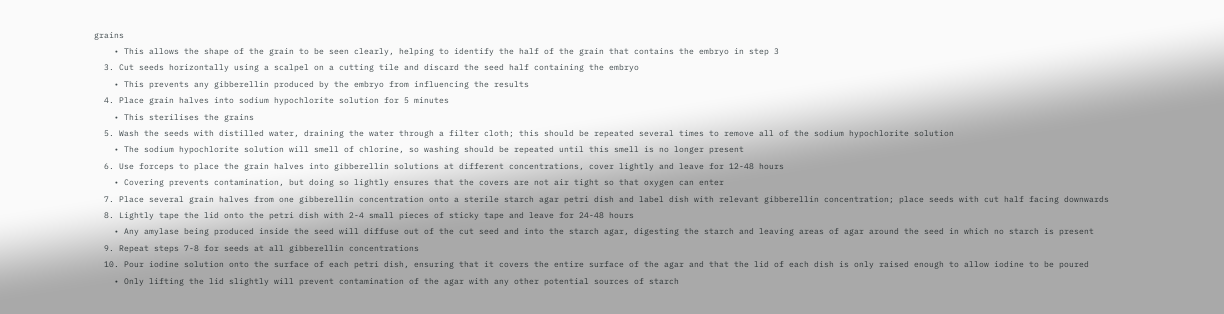grains
    • This allows the shape of the grain to be seen clearly, helping to identify the half of the grain that contains the embryo in step 3
  3. Cut seeds horizontally using a scalpel on a cutting tile and discard the seed half containing the embryo
    • This prevents any gibberellin produced by the embryo from influencing the results
  4. Place grain halves into sodium hypochlorite solution for 5 minutes
    • This sterilises the grains
  5. Wash the seeds with distilled water, draining the water through a filter cloth; this should be repeated several times to remove all of the sodium hypochlorite solution
    • The sodium hypochlorite solution will smell of chlorine, so washing should be repeated until this smell is no longer present
  6. Use forceps to place the grain halves into gibberellin solutions at different concentrations, cover lightly and leave for 12-48 hours
    • Covering prevents contamination, but doing so lightly ensures that the covers are not air tight so that oxygen can enter
  7. Place several grain halves from one gibberellin concentration onto a sterile starch agar petri dish and label dish with relevant gibberellin concentration; place seeds with cut half facing downwards
  8. Lightly tape the lid onto the petri dish with 2-4 small pieces of sticky tape and leave for 24-48 hours
    • Any amylase being produced inside the seed will diffuse out of the cut seed and into the starch agar, digesting the starch and leaving areas of agar around the seed in which no starch is present
  9. Repeat steps 7-8 for seeds at all gibberellin concentrations
  10. Pour iodine solution onto the surface of each petri dish, ensuring that it covers the entire surface of the agar and that the lid of each dish is only raised enough to allow iodine to be poured
    • Only lifting the lid slightly will prevent contamination of the agar with any other potential sources of starch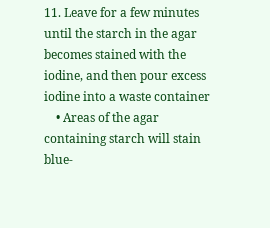11. Leave for a few minutes until the starch in the agar becomes stained with the iodine, and then pour excess iodine into a waste container
    • Areas of the agar containing starch will stain blue-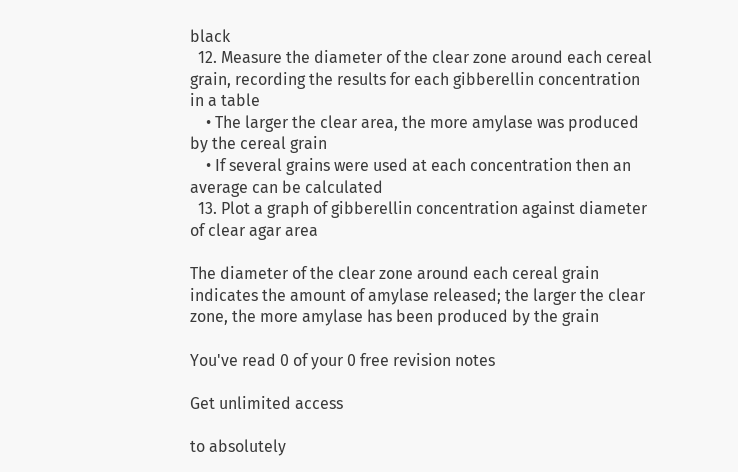black
  12. Measure the diameter of the clear zone around each cereal grain, recording the results for each gibberellin concentration in a table
    • The larger the clear area, the more amylase was produced by the cereal grain
    • If several grains were used at each concentration then an average can be calculated
  13. Plot a graph of gibberellin concentration against diameter of clear agar area

The diameter of the clear zone around each cereal grain indicates the amount of amylase released; the larger the clear zone, the more amylase has been produced by the grain

You've read 0 of your 0 free revision notes

Get unlimited access

to absolutely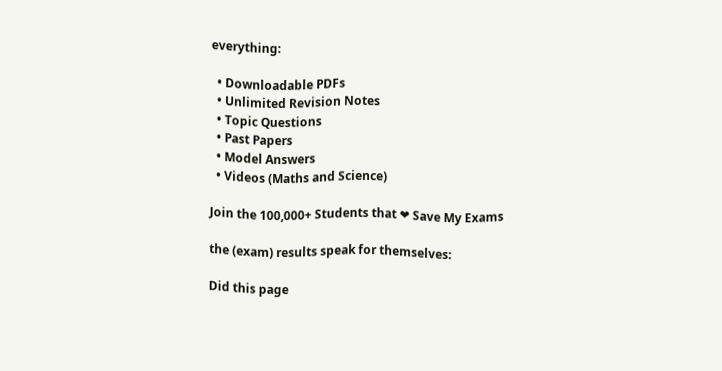everything:

  • Downloadable PDFs
  • Unlimited Revision Notes
  • Topic Questions
  • Past Papers
  • Model Answers
  • Videos (Maths and Science)

Join the 100,000+ Students that ❤ Save My Exams

the (exam) results speak for themselves:

Did this page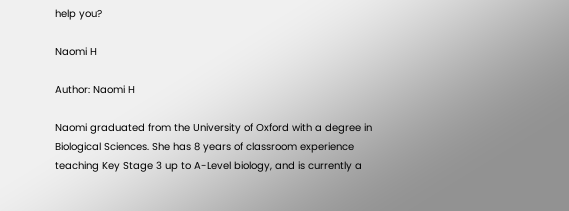help you?

Naomi H

Author: Naomi H

Naomi graduated from the University of Oxford with a degree in Biological Sciences. She has 8 years of classroom experience teaching Key Stage 3 up to A-Level biology, and is currently a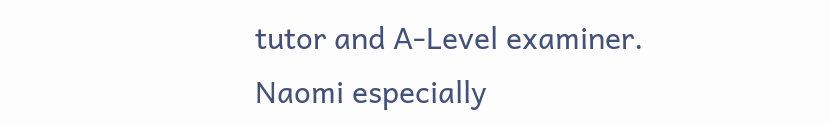tutor and A-Level examiner. Naomi especially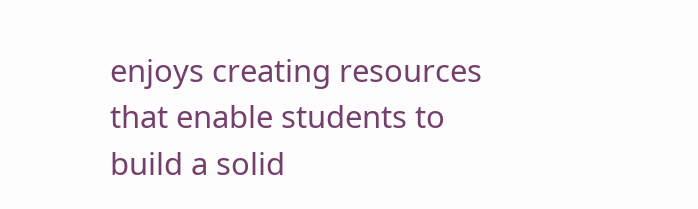enjoys creating resources that enable students to build a solid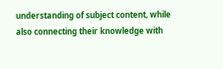understanding of subject content, while also connecting their knowledge with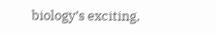biology’s exciting,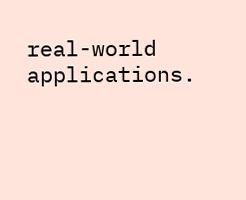real-world applications.